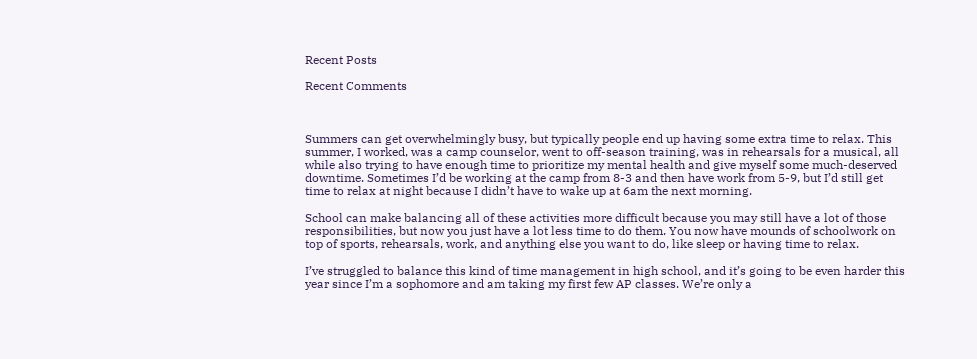Recent Posts

Recent Comments



Summers can get overwhelmingly busy, but typically people end up having some extra time to relax. This summer, I worked, was a camp counselor, went to off-season training, was in rehearsals for a musical, all while also trying to have enough time to prioritize my mental health and give myself some much-deserved downtime. Sometimes I’d be working at the camp from 8-3 and then have work from 5-9, but I’d still get time to relax at night because I didn’t have to wake up at 6am the next morning.

School can make balancing all of these activities more difficult because you may still have a lot of those responsibilities, but now you just have a lot less time to do them. You now have mounds of schoolwork on top of sports, rehearsals, work, and anything else you want to do, like sleep or having time to relax.

I’ve struggled to balance this kind of time management in high school, and it’s going to be even harder this year since I’m a sophomore and am taking my first few AP classes. We’re only a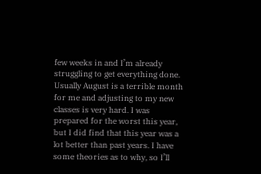few weeks in and I’m already struggling to get everything done. Usually August is a terrible month for me and adjusting to my new classes is very hard. I was prepared for the worst this year, but I did find that this year was a lot better than past years. I have some theories as to why, so I’ll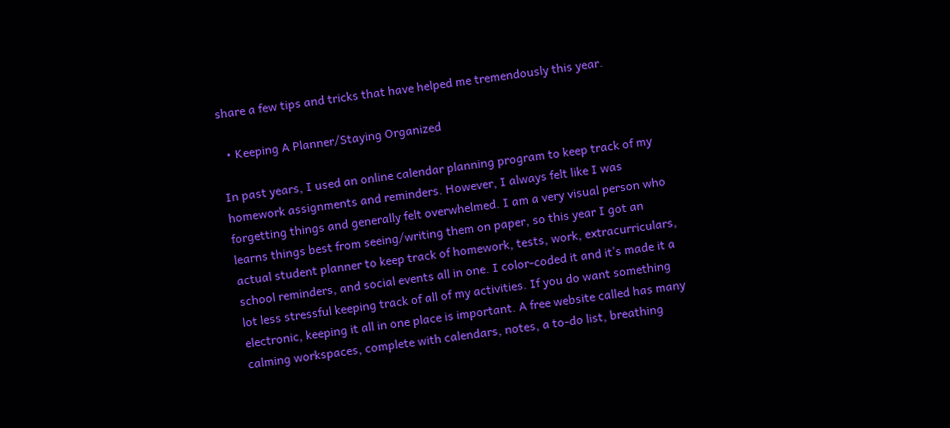share a few tips and tricks that have helped me tremendously this year.

  • Keeping A Planner/Staying Organized

In past years, I used an online calendar planning program to keep track of my homework assignments and reminders. However, I always felt like I was forgetting things and generally felt overwhelmed. I am a very visual person who learns things best from seeing/writing them on paper, so this year I got an actual student planner to keep track of homework, tests, work, extracurriculars, school reminders, and social events all in one. I color-coded it and it’s made it a lot less stressful keeping track of all of my activities. If you do want something electronic, keeping it all in one place is important. A free website called has many calming workspaces, complete with calendars, notes, a to-do list, breathing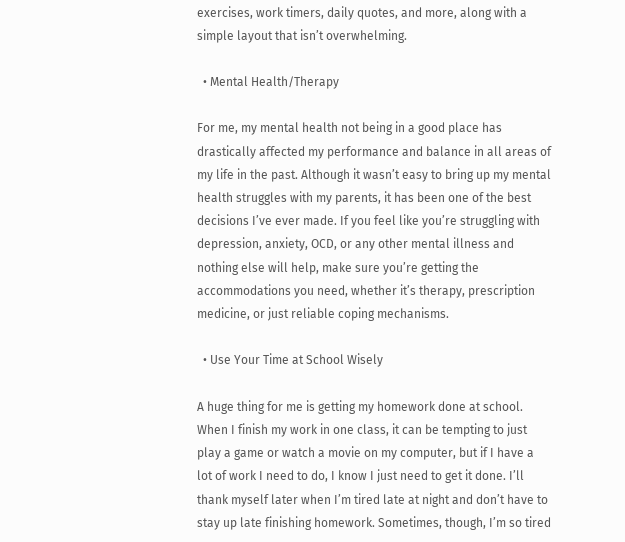exercises, work timers, daily quotes, and more, along with a simple layout that isn’t overwhelming.

  • Mental Health/Therapy

For me, my mental health not being in a good place has drastically affected my performance and balance in all areas of my life in the past. Although it wasn’t easy to bring up my mental health struggles with my parents, it has been one of the best decisions I’ve ever made. If you feel like you’re struggling with depression, anxiety, OCD, or any other mental illness and nothing else will help, make sure you’re getting the accommodations you need, whether it’s therapy, prescription medicine, or just reliable coping mechanisms.

  • Use Your Time at School Wisely

A huge thing for me is getting my homework done at school. When I finish my work in one class, it can be tempting to just play a game or watch a movie on my computer, but if I have a lot of work I need to do, I know I just need to get it done. I’ll thank myself later when I’m tired late at night and don’t have to stay up late finishing homework. Sometimes, though, I’m so tired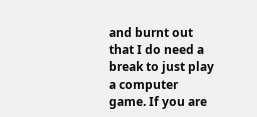and burnt out that I do need a break to just play a computer game. If you are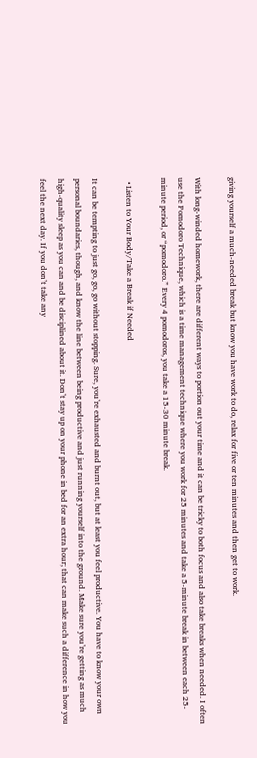giving yourself a much-needed break but know you have work to do, relax for five or ten minutes and then get to work.

With long-winded homework, there are different ways to portion out your time and it can be tricky to both focus and also take breaks when needed. I often use the Pomodoro Technique, which is a time management technique where you work for 25 minutes and take a 5-minute break in between each 25-minute period, or “pomodoro.” Every 4 pomodoros, you take a 15-30 minute break.

  • Listen to Your Body/Take a Break if Needed

It can be tempting to just go, go, go without stopping. Sure, you’re exhausted and burnt out, but at least you feel productive. You have to know your own personal boundaries, though, and know the line between being productive and just running yourself into the ground. Make sure you’re getting as much high-quality sleep as you can and be disciplined about it. Don’t stay up on your phone in bed for an extra hour; that can make such a difference in how you feel the next day. If you don’t take any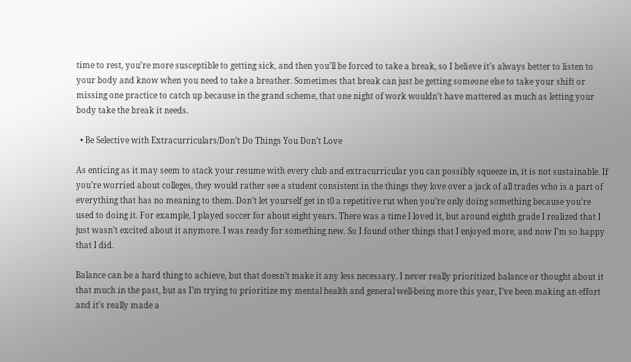time to rest, you’re more susceptible to getting sick, and then you’ll be forced to take a break, so I believe it’s always better to listen to your body and know when you need to take a breather. Sometimes that break can just be getting someone else to take your shift or missing one practice to catch up because in the grand scheme, that one night of work wouldn’t have mattered as much as letting your body take the break it needs.

  • Be Selective with Extracurriculars/Don’t Do Things You Don’t Love

As enticing as it may seem to stack your resume with every club and extracurricular you can possibly squeeze in, it is not sustainable. If you’re worried about colleges, they would rather see a student consistent in the things they love over a jack of all trades who is a part of everything that has no meaning to them. Don’t let yourself get in t0 a repetitive rut when you’re only doing something because you’re used to doing it. For example, I played soccer for about eight years. There was a time I loved it, but around eighth grade I realized that I just wasn’t excited about it anymore. I was ready for something new. So I found other things that I enjoyed more, and now I’m so happy that I did.

Balance can be a hard thing to achieve, but that doesn’t make it any less necessary. I never really prioritized balance or thought about it that much in the past, but as I’m trying to prioritize my mental health and general well-being more this year, I’ve been making an effort and it’s really made a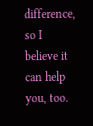difference, so I believe it can help you, too.